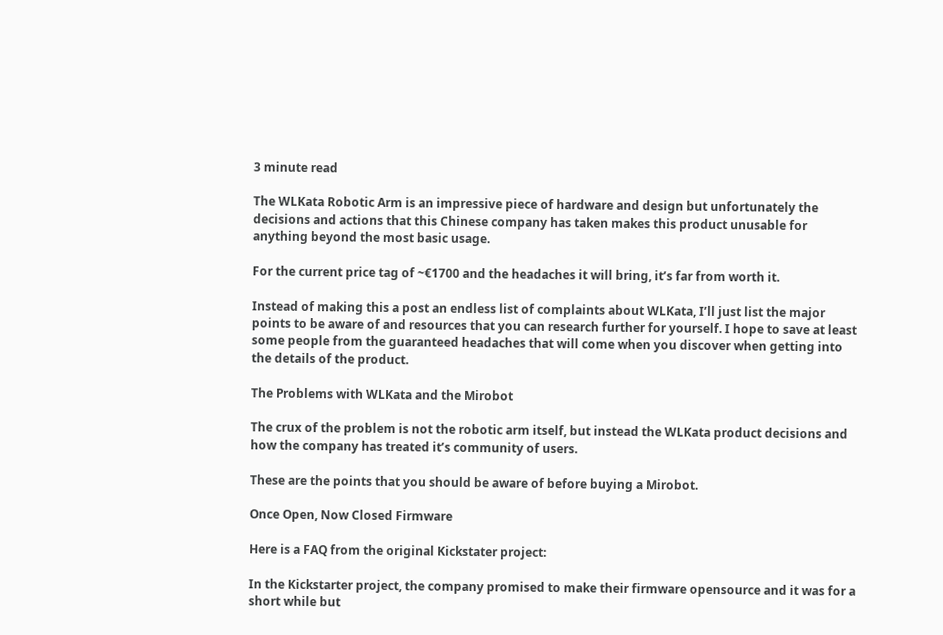3 minute read

The WLKata Robotic Arm is an impressive piece of hardware and design but unfortunately the decisions and actions that this Chinese company has taken makes this product unusable for anything beyond the most basic usage.

For the current price tag of ~€1700 and the headaches it will bring, it’s far from worth it.

Instead of making this a post an endless list of complaints about WLKata, I’ll just list the major points to be aware of and resources that you can research further for yourself. I hope to save at least some people from the guaranteed headaches that will come when you discover when getting into the details of the product.

The Problems with WLKata and the Mirobot

The crux of the problem is not the robotic arm itself, but instead the WLKata product decisions and how the company has treated it’s community of users.

These are the points that you should be aware of before buying a Mirobot.

Once Open, Now Closed Firmware

Here is a FAQ from the original Kickstater project:

In the Kickstarter project, the company promised to make their firmware opensource and it was for a short while but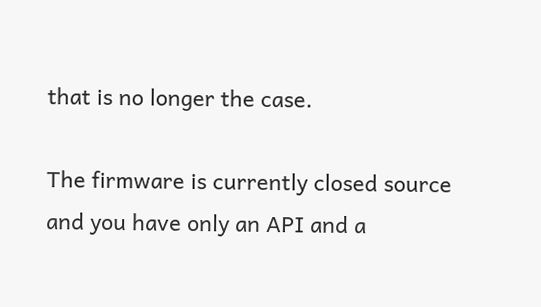that is no longer the case.

The firmware is currently closed source and you have only an API and a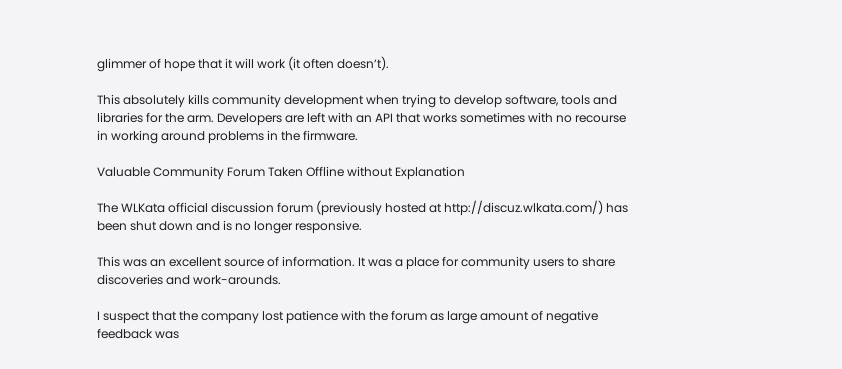glimmer of hope that it will work (it often doesn’t).

This absolutely kills community development when trying to develop software, tools and libraries for the arm. Developers are left with an API that works sometimes with no recourse in working around problems in the firmware.

Valuable Community Forum Taken Offline without Explanation

The WLKata official discussion forum (previously hosted at http://discuz.wlkata.com/) has been shut down and is no longer responsive.

This was an excellent source of information. It was a place for community users to share discoveries and work-arounds.

I suspect that the company lost patience with the forum as large amount of negative feedback was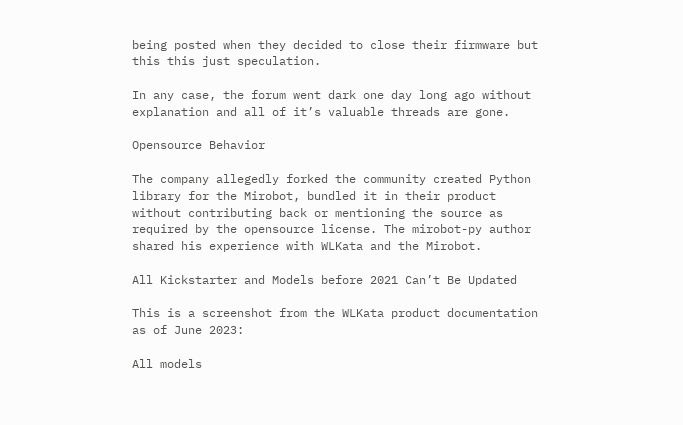being posted when they decided to close their firmware but this this just speculation.

In any case, the forum went dark one day long ago without explanation and all of it’s valuable threads are gone.

Opensource Behavior

The company allegedly forked the community created Python library for the Mirobot, bundled it in their product without contributing back or mentioning the source as required by the opensource license. The mirobot-py author shared his experience with WLKata and the Mirobot.

All Kickstarter and Models before 2021 Can’t Be Updated

This is a screenshot from the WLKata product documentation as of June 2023:

All models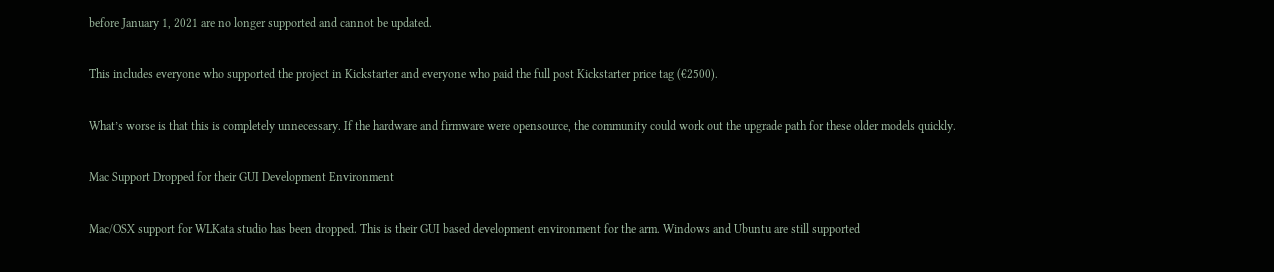before January 1, 2021 are no longer supported and cannot be updated.

This includes everyone who supported the project in Kickstarter and everyone who paid the full post Kickstarter price tag (€2500).

What’s worse is that this is completely unnecessary. If the hardware and firmware were opensource, the community could work out the upgrade path for these older models quickly.

Mac Support Dropped for their GUI Development Environment

Mac/OSX support for WLKata studio has been dropped. This is their GUI based development environment for the arm. Windows and Ubuntu are still supported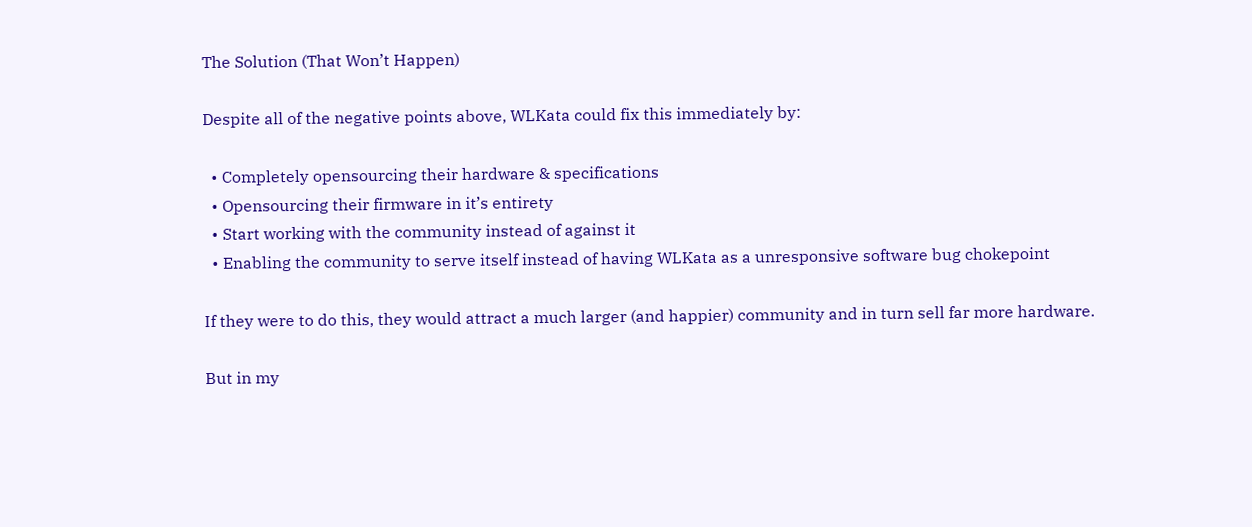The Solution (That Won’t Happen)

Despite all of the negative points above, WLKata could fix this immediately by:

  • Completely opensourcing their hardware & specifications
  • Opensourcing their firmware in it’s entirety
  • Start working with the community instead of against it
  • Enabling the community to serve itself instead of having WLKata as a unresponsive software bug chokepoint

If they were to do this, they would attract a much larger (and happier) community and in turn sell far more hardware.

But in my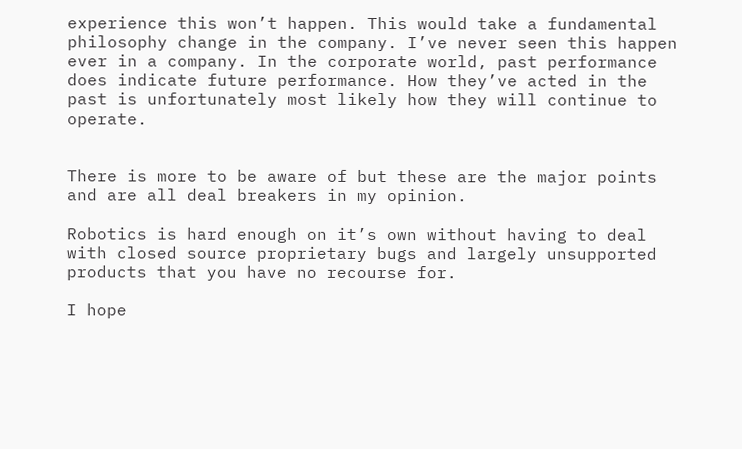experience this won’t happen. This would take a fundamental philosophy change in the company. I’ve never seen this happen ever in a company. In the corporate world, past performance does indicate future performance. How they’ve acted in the past is unfortunately most likely how they will continue to operate.


There is more to be aware of but these are the major points and are all deal breakers in my opinion.

Robotics is hard enough on it’s own without having to deal with closed source proprietary bugs and largely unsupported products that you have no recourse for.

I hope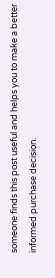someone finds this post useful and helps you to make a better informed purchase decision.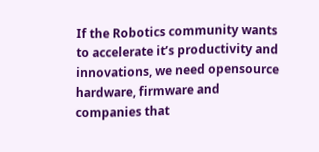If the Robotics community wants to accelerate it’s productivity and innovations, we need opensource hardware, firmware and companies that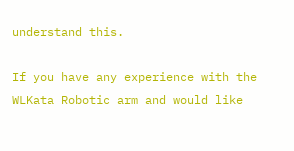understand this.

If you have any experience with the WLKata Robotic arm and would like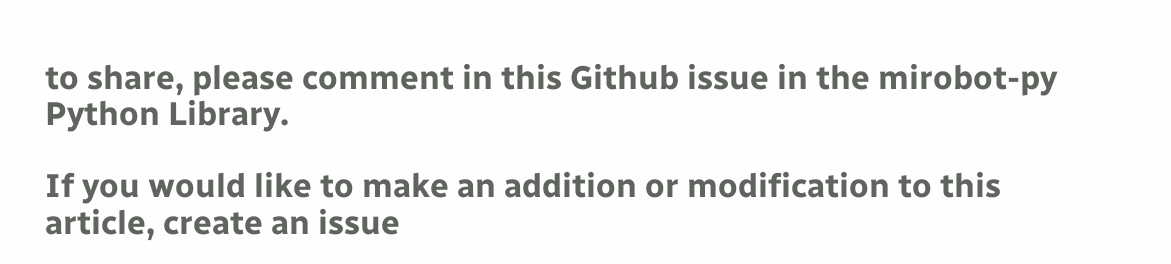to share, please comment in this Github issue in the mirobot-py Python Library.

If you would like to make an addition or modification to this article, create an issue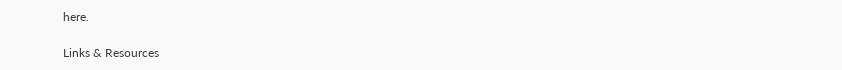here.

Links & Resources